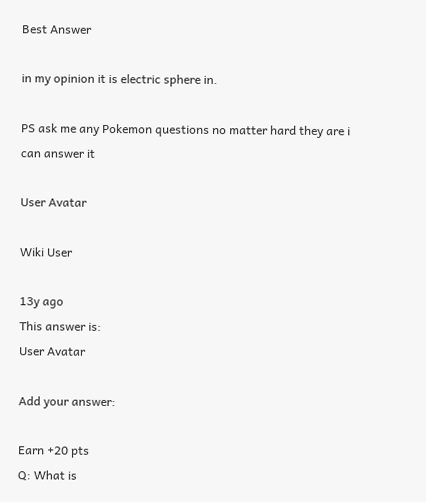Best Answer

in my opinion it is electric sphere in.

PS ask me any Pokemon questions no matter hard they are i can answer it

User Avatar

Wiki User

13y ago
This answer is:
User Avatar

Add your answer:

Earn +20 pts
Q: What is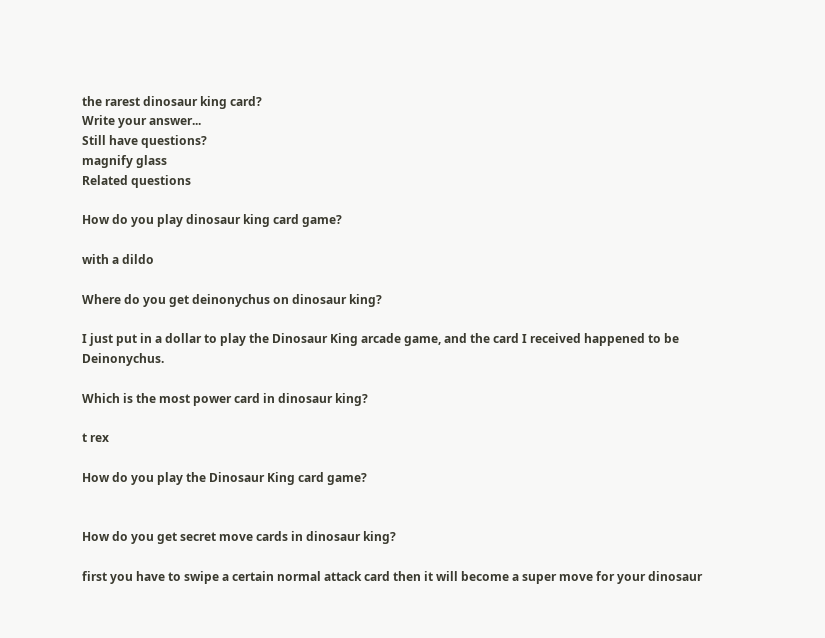the rarest dinosaur king card?
Write your answer...
Still have questions?
magnify glass
Related questions

How do you play dinosaur king card game?

with a dildo

Where do you get deinonychus on dinosaur king?

I just put in a dollar to play the Dinosaur King arcade game, and the card I received happened to be Deinonychus.

Which is the most power card in dinosaur king?

t rex

How do you play the Dinosaur King card game?


How do you get secret move cards in dinosaur king?

first you have to swipe a certain normal attack card then it will become a super move for your dinosaur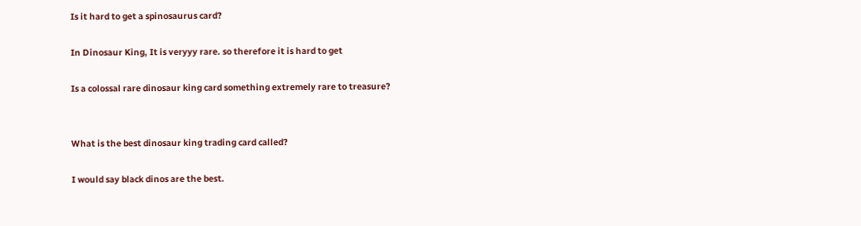Is it hard to get a spinosaurus card?

In Dinosaur King, It is veryyy rare. so therefore it is hard to get

Is a colossal rare dinosaur king card something extremely rare to treasure?


What is the best dinosaur king trading card called?

I would say black dinos are the best.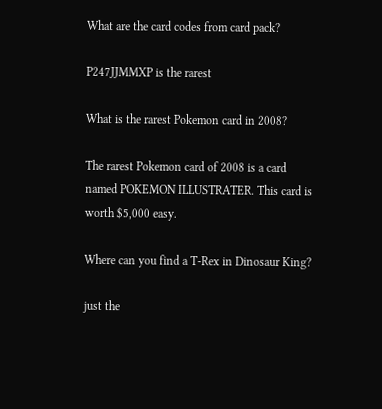What are the card codes from card pack?

P247JJMMXP is the rarest

What is the rarest Pokemon card in 2008?

The rarest Pokemon card of 2008 is a card named POKEMON ILLUSTRATER. This card is worth $5,000 easy.

Where can you find a T-Rex in Dinosaur King?

just the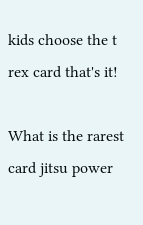kids choose the t rex card that's it!

What is the rarest card jitsu power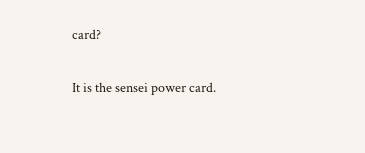card?

It is the sensei power card.